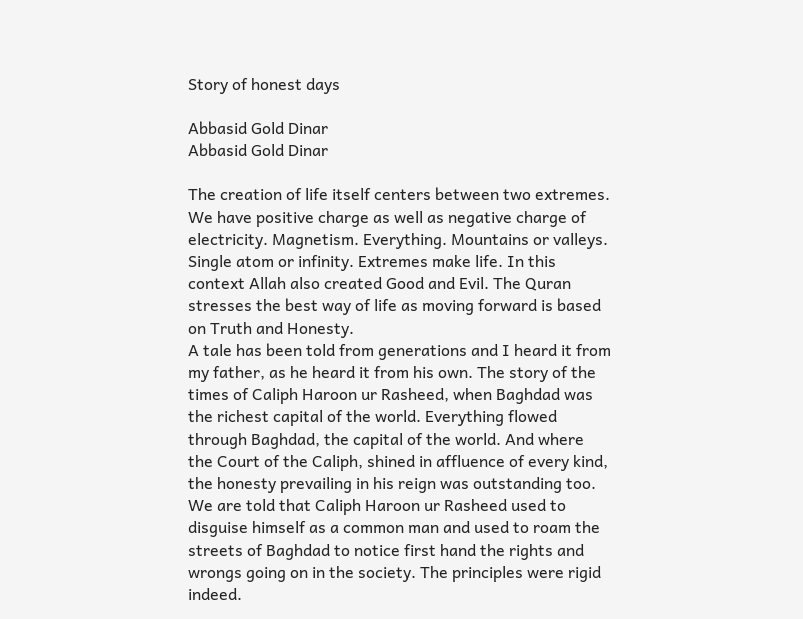Story of honest days

Abbasid Gold Dinar
Abbasid Gold Dinar

The creation of life itself centers between two extremes. We have positive charge as well as negative charge of electricity. Magnetism. Everything. Mountains or valleys. Single atom or infinity. Extremes make life. In this context Allah also created Good and Evil. The Quran stresses the best way of life as moving forward is based on Truth and Honesty.
A tale has been told from generations and I heard it from my father, as he heard it from his own. The story of the times of Caliph Haroon ur Rasheed, when Baghdad was the richest capital of the world. Everything flowed through Baghdad, the capital of the world. And where the Court of the Caliph, shined in affluence of every kind, the honesty prevailing in his reign was outstanding too. We are told that Caliph Haroon ur Rasheed used to disguise himself as a common man and used to roam the streets of Baghdad to notice first hand the rights and wrongs going on in the society. The principles were rigid indeed.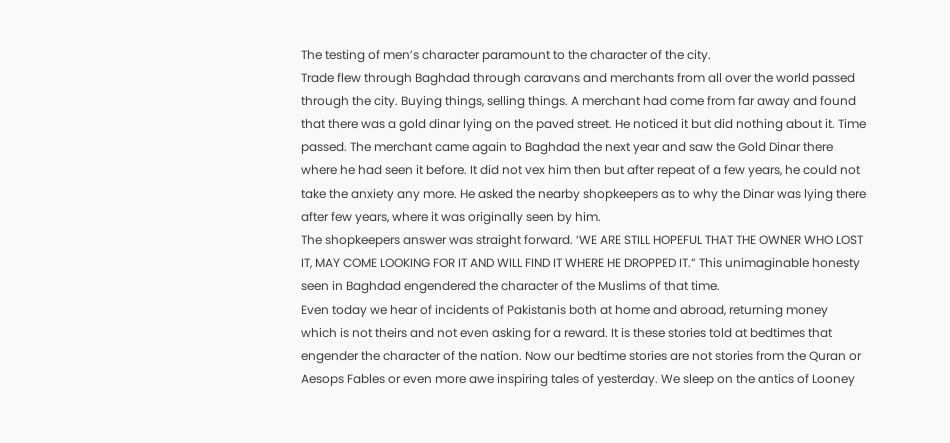The testing of men’s character paramount to the character of the city.
Trade flew through Baghdad through caravans and merchants from all over the world passed through the city. Buying things, selling things. A merchant had come from far away and found that there was a gold dinar lying on the paved street. He noticed it but did nothing about it. Time passed. The merchant came again to Baghdad the next year and saw the Gold Dinar there where he had seen it before. It did not vex him then but after repeat of a few years, he could not take the anxiety any more. He asked the nearby shopkeepers as to why the Dinar was lying there after few years, where it was originally seen by him.
The shopkeepers answer was straight forward. ‘WE ARE STILL HOPEFUL THAT THE OWNER WHO LOST IT, MAY COME LOOKING FOR IT AND WILL FIND IT WHERE HE DROPPED IT.” This unimaginable honesty seen in Baghdad engendered the character of the Muslims of that time.
Even today we hear of incidents of Pakistanis both at home and abroad, returning money which is not theirs and not even asking for a reward. It is these stories told at bedtimes that engender the character of the nation. Now our bedtime stories are not stories from the Quran or Aesops Fables or even more awe inspiring tales of yesterday. We sleep on the antics of Looney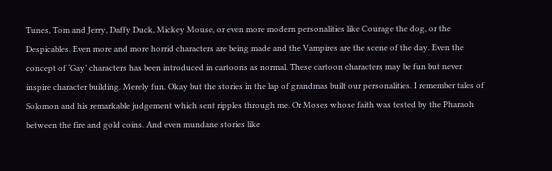Tunes, Tom and Jerry, Daffy Duck, Mickey Mouse, or even more modern personalities like Courage the dog, or the Despicables. Even more and more horrid characters are being made and the Vampires are the scene of the day. Even the concept of ‘Gay’ characters has been introduced in cartoons as normal. These cartoon characters may be fun but never inspire character building. Merely fun. Okay but the stories in the lap of grandmas built our personalities. I remember tales of Solomon and his remarkable judgement which sent ripples through me. Or Moses whose faith was tested by the Pharaoh between the fire and gold coins. And even mundane stories like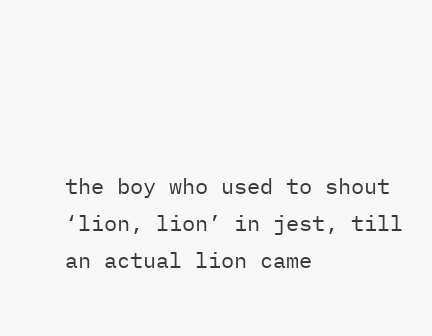the boy who used to shout ‘lion, lion’ in jest, till an actual lion came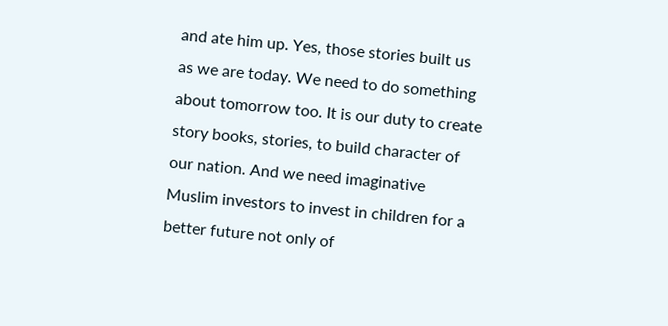and ate him up. Yes, those stories built us as we are today. We need to do something about tomorrow too. It is our duty to create story books, stories, to build character of our nation. And we need imaginative Muslim investors to invest in children for a better future not only of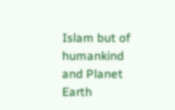Islam but of humankind and Planet Earth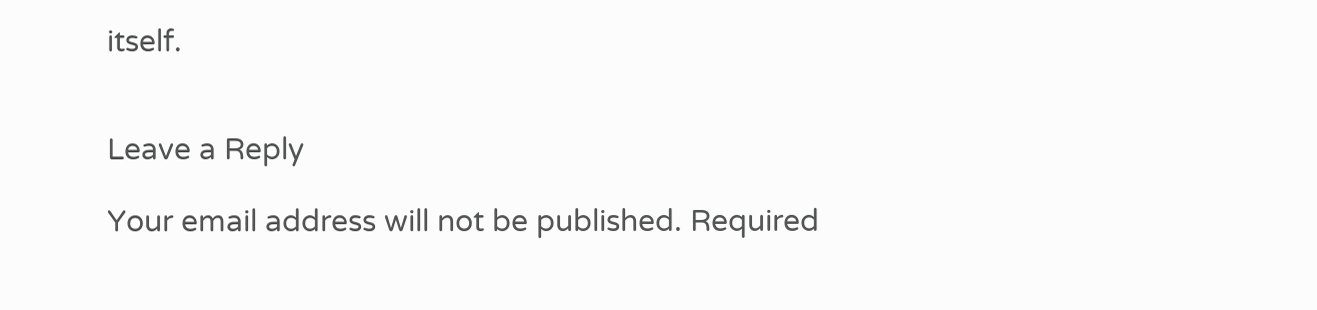itself.


Leave a Reply

Your email address will not be published. Required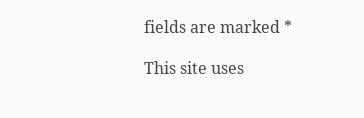fields are marked *

This site uses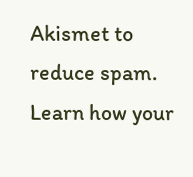Akismet to reduce spam. Learn how your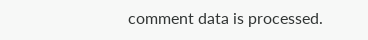comment data is processed.